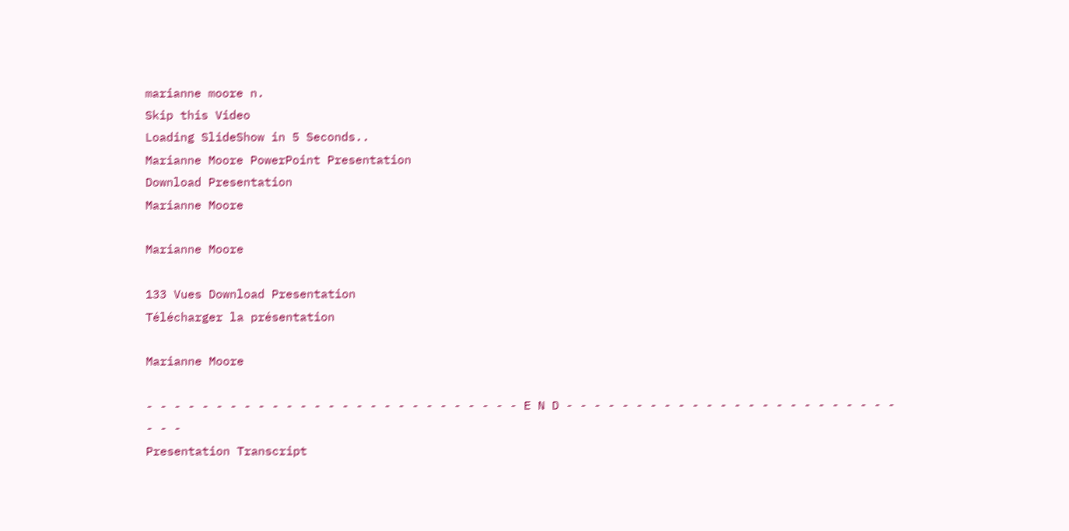marianne moore n.
Skip this Video
Loading SlideShow in 5 Seconds..
Marianne Moore PowerPoint Presentation
Download Presentation
Marianne Moore

Marianne Moore

133 Vues Download Presentation
Télécharger la présentation

Marianne Moore

- - - - - - - - - - - - - - - - - - - - - - - - - - - E N D - - - - - - - - - - - - - - - - - - - - - - - - - - -
Presentation Transcript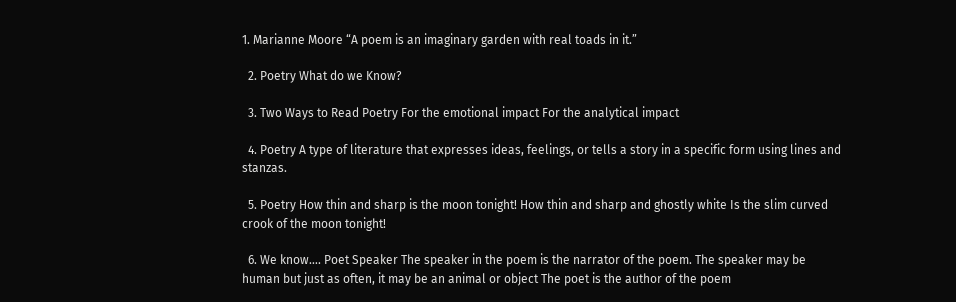1. Marianne Moore “A poem is an imaginary garden with real toads in it.”

  2. Poetry What do we Know?

  3. Two Ways to Read Poetry For the emotional impact For the analytical impact

  4. Poetry A type of literature that expresses ideas, feelings, or tells a story in a specific form using lines and stanzas.

  5. Poetry How thin and sharp is the moon tonight! How thin and sharp and ghostly white Is the slim curved crook of the moon tonight!

  6. We know…. Poet Speaker The speaker in the poem is the narrator of the poem. The speaker may be human but just as often, it may be an animal or object The poet is the author of the poem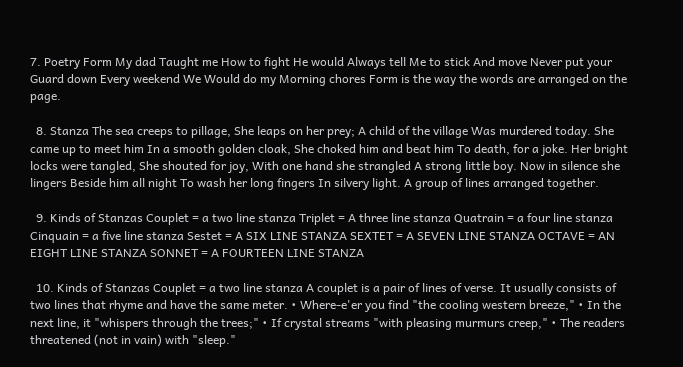7. Poetry Form My dad Taught me How to fight He would Always tell Me to stick And move Never put your Guard down Every weekend We Would do my Morning chores Form is the way the words are arranged on the page.

  8. Stanza The sea creeps to pillage, She leaps on her prey; A child of the village Was murdered today. She came up to meet him In a smooth golden cloak, She choked him and beat him To death, for a joke. Her bright locks were tangled, She shouted for joy, With one hand she strangled A strong little boy. Now in silence she lingers Beside him all night To wash her long fingers In silvery light. A group of lines arranged together.

  9. Kinds of Stanzas Couplet = a two line stanza Triplet = A three line stanza Quatrain = a four line stanza Cinquain = a five line stanza Sestet = A SIX LINE STANZA SEXTET = A SEVEN LINE STANZA OCTAVE = AN EIGHT LINE STANZA SONNET = A FOURTEEN LINE STANZA

  10. Kinds of Stanzas Couplet = a two line stanza A couplet is a pair of lines of verse. It usually consists of two lines that rhyme and have the same meter. • Where-e'er you find "the cooling western breeze," • In the next line, it "whispers through the trees;" • If crystal streams "with pleasing murmurs creep," • The readers threatened (not in vain) with "sleep."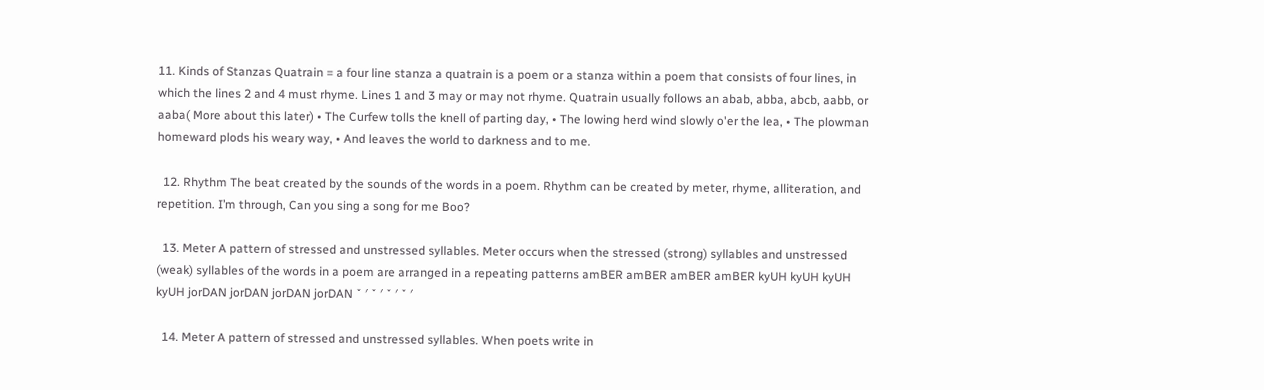11. Kinds of Stanzas Quatrain = a four line stanza a quatrain is a poem or a stanza within a poem that consists of four lines, in which the lines 2 and 4 must rhyme. Lines 1 and 3 may or may not rhyme. Quatrain usually follows an abab, abba, abcb, aabb, or aaba( More about this later) • The Curfew tolls the knell of parting day, • The lowing herd wind slowly o'er the lea, • The plowman homeward plods his weary way, • And leaves the world to darkness and to me.

  12. Rhythm The beat created by the sounds of the words in a poem. Rhythm can be created by meter, rhyme, alliteration, and repetition. I’m through, Can you sing a song for me Boo?

  13. Meter A pattern of stressed and unstressed syllables. Meter occurs when the stressed (strong) syllables and unstressed (weak) syllables of the words in a poem are arranged in a repeating patterns amBER amBER amBER amBER kyUH kyUH kyUH kyUH jorDAN jorDAN jorDAN jorDAN ˇ ′ ˇ ′ ˇ ′ ˇ ′

  14. Meter A pattern of stressed and unstressed syllables. When poets write in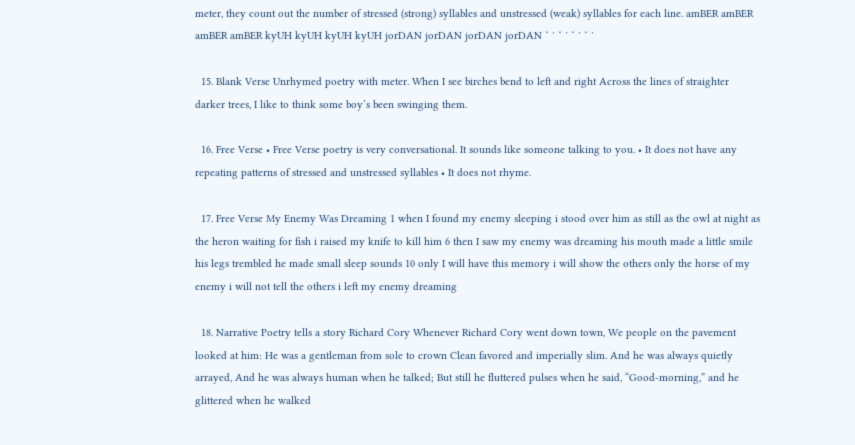meter, they count out the number of stressed (strong) syllables and unstressed (weak) syllables for each line. amBER amBER amBER amBER kyUH kyUH kyUH kyUH jorDAN jorDAN jorDAN jorDAN ˇ ′ ˇ ′ ˇ ′ ˇ ′

  15. Blank Verse Unrhymed poetry with meter. When I see birches bend to left and right Across the lines of straighter darker trees, I like to think some boy’s been swinging them.

  16. Free Verse • Free Verse poetry is very conversational. It sounds like someone talking to you. • It does not have any repeating patterns of stressed and unstressed syllables • It does not rhyme.

  17. Free Verse My Enemy Was Dreaming 1 when I found my enemy sleeping i stood over him as still as the owl at night as the heron waiting for fish i raised my knife to kill him 6 then I saw my enemy was dreaming his mouth made a little smile his legs trembled he made small sleep sounds 10 only I will have this memory i will show the others only the horse of my enemy i will not tell the others i left my enemy dreaming

  18. Narrative Poetry tells a story Richard Cory Whenever Richard Cory went down town, We people on the pavement looked at him: He was a gentleman from sole to crown Clean favored and imperially slim. And he was always quietly arrayed, And he was always human when he talked; But still he fluttered pulses when he said, “Good-morning,” and he glittered when he walked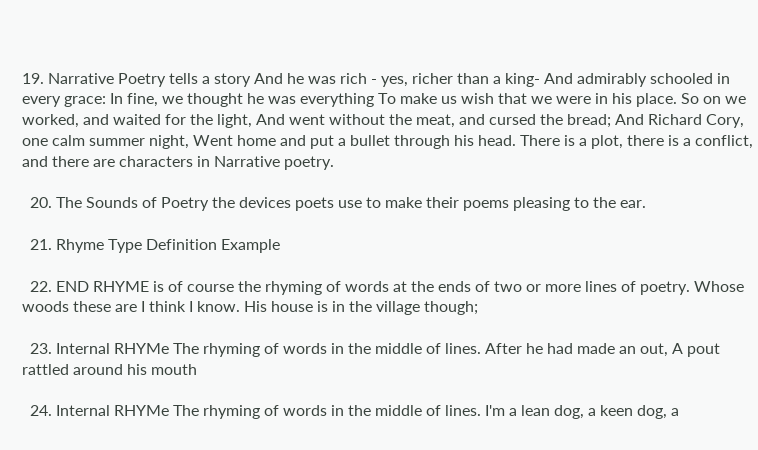19. Narrative Poetry tells a story And he was rich - yes, richer than a king- And admirably schooled in every grace: In fine, we thought he was everything To make us wish that we were in his place. So on we worked, and waited for the light, And went without the meat, and cursed the bread; And Richard Cory, one calm summer night, Went home and put a bullet through his head. There is a plot, there is a conflict, and there are characters in Narrative poetry.

  20. The Sounds of Poetry the devices poets use to make their poems pleasing to the ear.

  21. Rhyme Type Definition Example

  22. END RHYME is of course the rhyming of words at the ends of two or more lines of poetry. Whose woods these are I think I know. His house is in the village though;

  23. Internal RHYMe The rhyming of words in the middle of lines. After he had made an out, A pout rattled around his mouth

  24. Internal RHYMe The rhyming of words in the middle of lines. I'm a lean dog, a keen dog, a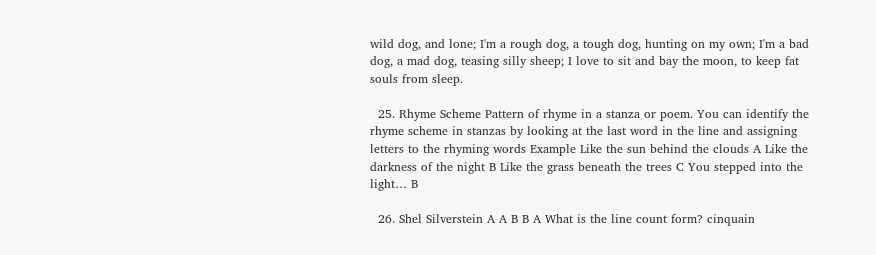wild dog, and lone; I'm a rough dog, a tough dog, hunting on my own; I'm a bad dog, a mad dog, teasing silly sheep; I love to sit and bay the moon, to keep fat souls from sleep.

  25. Rhyme Scheme Pattern of rhyme in a stanza or poem. You can identify the rhyme scheme in stanzas by looking at the last word in the line and assigning letters to the rhyming words Example Like the sun behind the clouds A Like the darkness of the night B Like the grass beneath the trees C You stepped into the light… B

  26. Shel Silverstein A A B B A What is the line count form? cinquain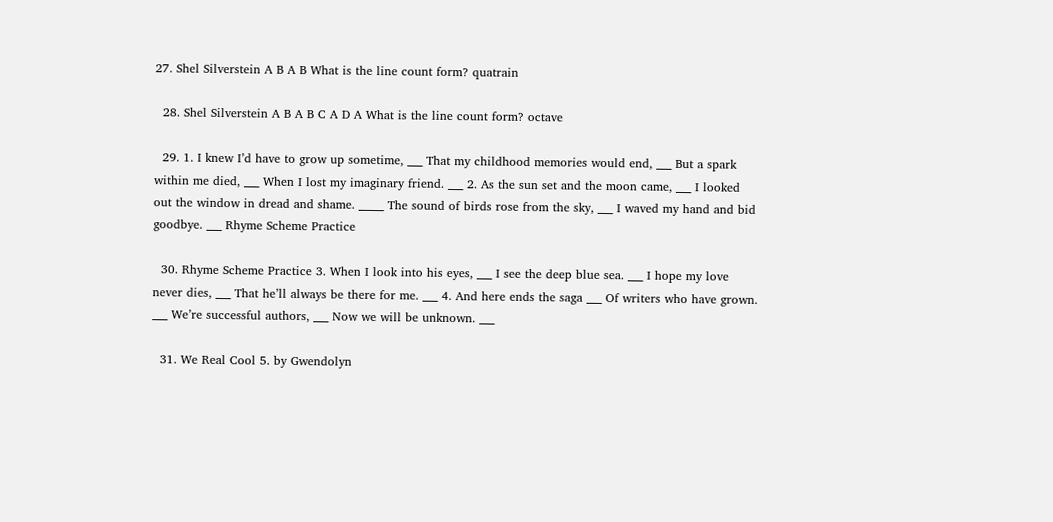27. Shel Silverstein A B A B What is the line count form? quatrain

  28. Shel Silverstein A B A B C A D A What is the line count form? octave

  29. 1. I knew I’d have to grow up sometime, ___ That my childhood memories would end, ___ But a spark within me died, ___ When I lost my imaginary friend. ___ 2. As the sun set and the moon came, ___ I looked out the window in dread and shame. _____ The sound of birds rose from the sky, ___ I waved my hand and bid goodbye. ___ Rhyme Scheme Practice

  30. Rhyme Scheme Practice 3. When I look into his eyes, ___ I see the deep blue sea. ___ I hope my love never dies, ___ That he’ll always be there for me. ___ 4. And here ends the saga ___ Of writers who have grown. ___ We’re successful authors, ___ Now we will be unknown. ___

  31. We Real Cool 5. by Gwendolyn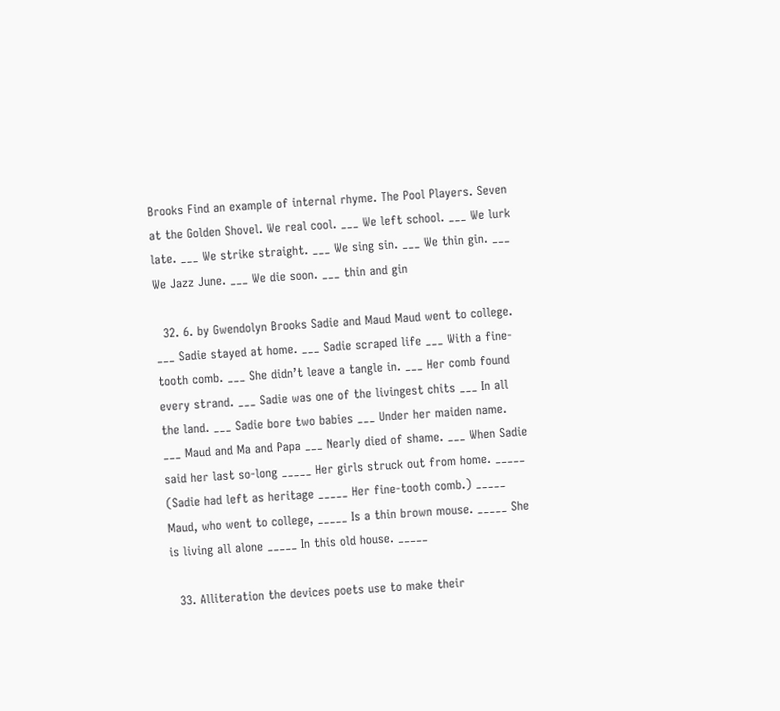Brooks Find an example of internal rhyme. The Pool Players. Seven at the Golden Shovel. We real cool. ___ We left school. ___ We lurk late. ___ We strike straight. ___ We sing sin. ___ We thin gin. ___ We Jazz June. ___ We die soon. ___ thin and gin

  32. 6. by Gwendolyn Brooks Sadie and Maud Maud went to college. ___ Sadie stayed at home. ___ Sadie scraped life ___ With a fine-tooth comb. ___ She didn’t leave a tangle in. ___ Her comb found every strand. ___ Sadie was one of the livingest chits ___ In all the land. ___ Sadie bore two babies ___ Under her maiden name. ___ Maud and Ma and Papa ___ Nearly died of shame. ___ When Sadie said her last so-long _____ Her girls struck out from home. _____ (Sadie had left as heritage _____ Her fine-tooth comb.) _____ Maud, who went to college, _____ Is a thin brown mouse. _____ She is living all alone _____ In this old house. _____

  33. Alliteration the devices poets use to make their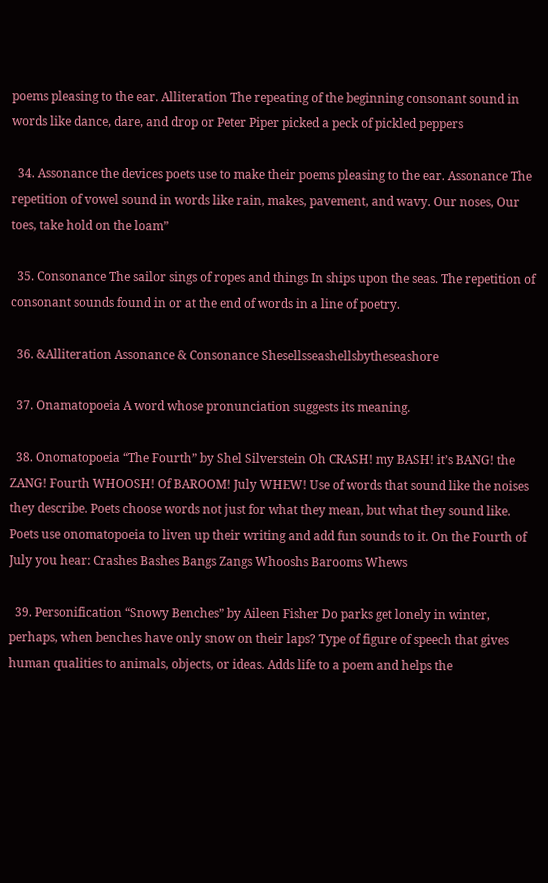poems pleasing to the ear. Alliteration The repeating of the beginning consonant sound in words like dance, dare, and drop or Peter Piper picked a peck of pickled peppers

  34. Assonance the devices poets use to make their poems pleasing to the ear. Assonance The repetition of vowel sound in words like rain, makes, pavement, and wavy. Our noses, Our toes, take hold on the loam”

  35. Consonance The sailor sings of ropes and things In ships upon the seas. The repetition of consonant sounds found in or at the end of words in a line of poetry.

  36. &Alliteration Assonance & Consonance Shesellsseashellsbytheseashore

  37. Onamatopoeia A word whose pronunciation suggests its meaning.

  38. Onomatopoeia “The Fourth” by Shel Silverstein Oh CRASH! my BASH! it’s BANG! the ZANG! Fourth WHOOSH! Of BAROOM! July WHEW! Use of words that sound like the noises they describe. Poets choose words not just for what they mean, but what they sound like. Poets use onomatopoeia to liven up their writing and add fun sounds to it. On the Fourth of July you hear: Crashes Bashes Bangs Zangs Whooshs Barooms Whews

  39. Personification “Snowy Benches” by Aileen Fisher Do parks get lonely in winter, perhaps, when benches have only snow on their laps? Type of figure of speech that gives human qualities to animals, objects, or ideas. Adds life to a poem and helps the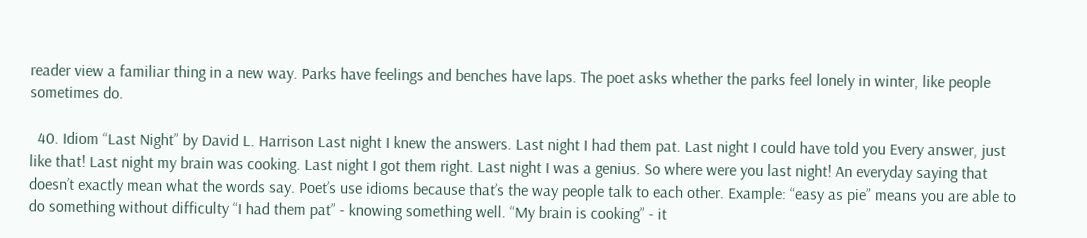reader view a familiar thing in a new way. Parks have feelings and benches have laps. The poet asks whether the parks feel lonely in winter, like people sometimes do.

  40. Idiom “Last Night” by David L. Harrison Last night I knew the answers. Last night I had them pat. Last night I could have told you Every answer, just like that! Last night my brain was cooking. Last night I got them right. Last night I was a genius. So where were you last night! An everyday saying that doesn’t exactly mean what the words say. Poet’s use idioms because that’s the way people talk to each other. Example: “easy as pie” means you are able to do something without difficulty “I had them pat” - knowing something well. “My brain is cooking” - it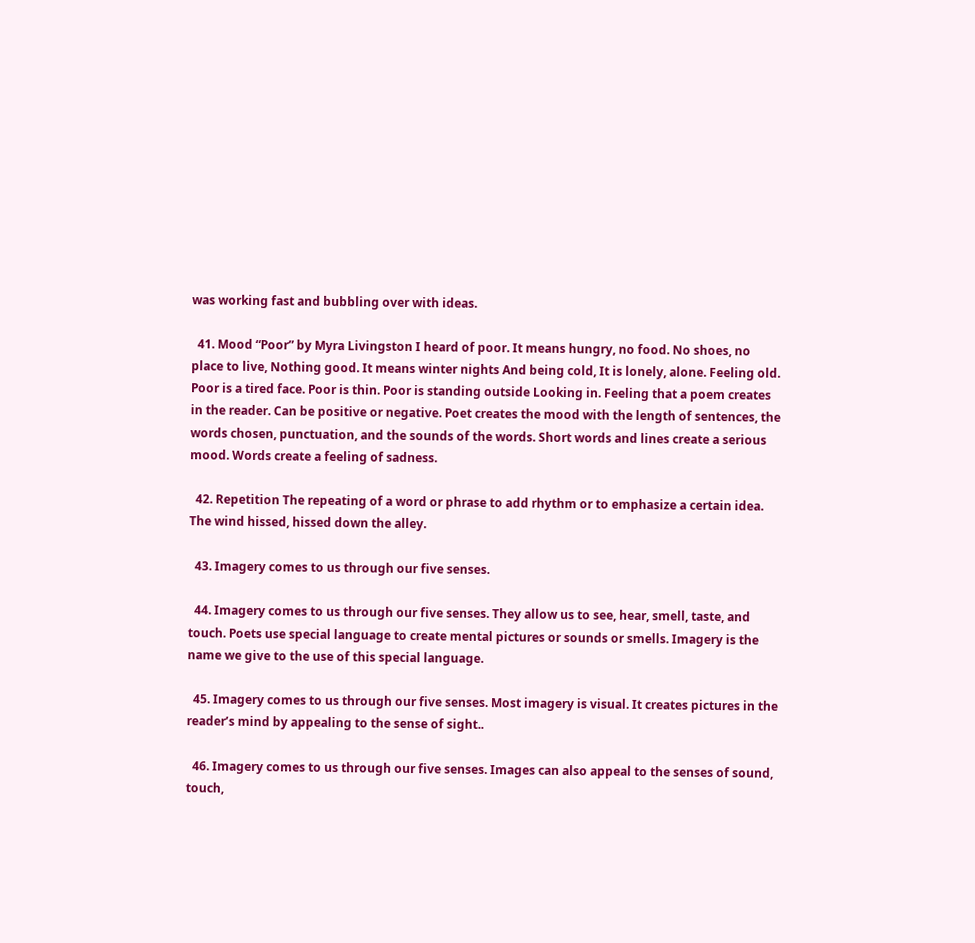was working fast and bubbling over with ideas.

  41. Mood “Poor” by Myra Livingston I heard of poor. It means hungry, no food. No shoes, no place to live, Nothing good. It means winter nights And being cold, It is lonely, alone. Feeling old. Poor is a tired face. Poor is thin. Poor is standing outside Looking in. Feeling that a poem creates in the reader. Can be positive or negative. Poet creates the mood with the length of sentences, the words chosen, punctuation, and the sounds of the words. Short words and lines create a serious mood. Words create a feeling of sadness.

  42. Repetition The repeating of a word or phrase to add rhythm or to emphasize a certain idea. The wind hissed, hissed down the alley.

  43. Imagery comes to us through our five senses.

  44. Imagery comes to us through our five senses. They allow us to see, hear, smell, taste, and touch. Poets use special language to create mental pictures or sounds or smells. Imagery is the name we give to the use of this special language.

  45. Imagery comes to us through our five senses. Most imagery is visual. It creates pictures in the reader’s mind by appealing to the sense of sight..

  46. Imagery comes to us through our five senses. Images can also appeal to the senses of sound, touch,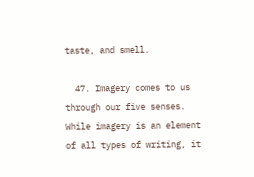taste, and smell.

  47. Imagery comes to us through our five senses. While imagery is an element of all types of writing, it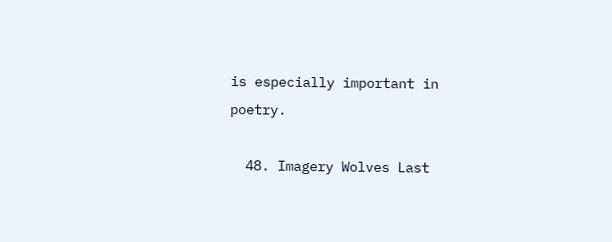is especially important in poetry.

  48. Imagery Wolves Last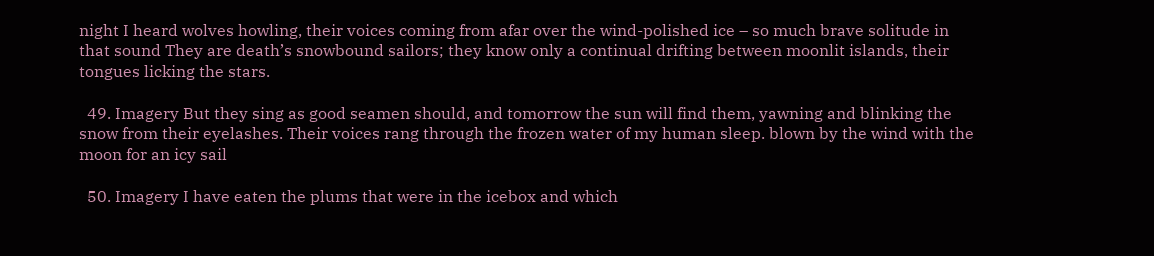night I heard wolves howling, their voices coming from afar over the wind-polished ice – so much brave solitude in that sound They are death’s snowbound sailors; they know only a continual drifting between moonlit islands, their tongues licking the stars.

  49. Imagery But they sing as good seamen should, and tomorrow the sun will find them, yawning and blinking the snow from their eyelashes. Their voices rang through the frozen water of my human sleep. blown by the wind with the moon for an icy sail

  50. Imagery I have eaten the plums that were in the icebox and which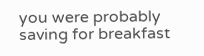you were probably saving for breakfast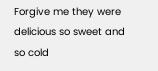Forgive me they were delicious so sweet and so cold